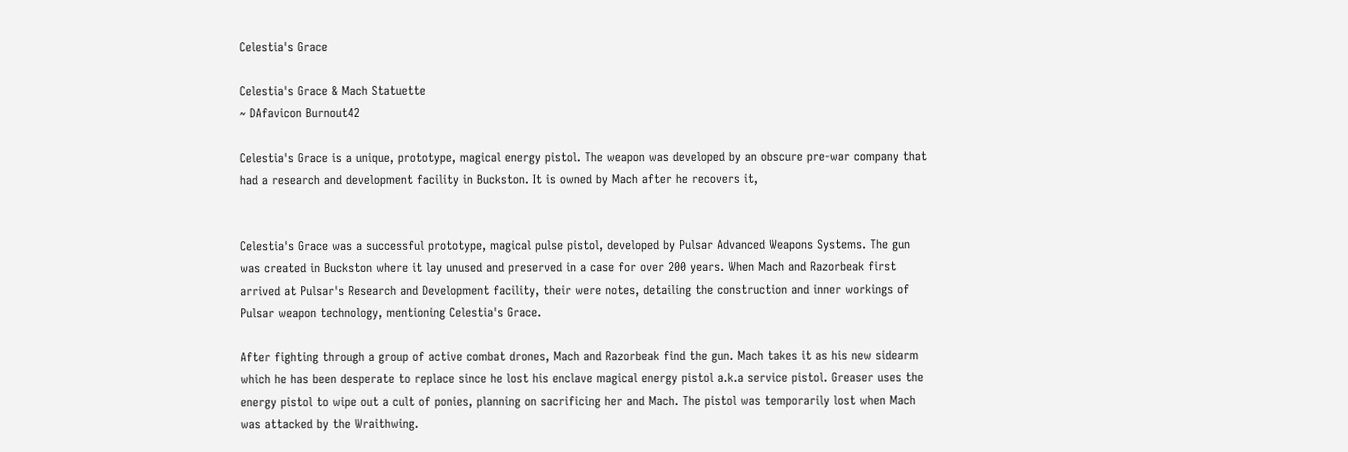Celestia's Grace

Celestia's Grace & Mach Statuette
~ DAfavicon Burnout42

Celestia's Grace is a unique, prototype, magical energy pistol. The weapon was developed by an obscure pre-war company that had a research and development facility in Buckston. It is owned by Mach after he recovers it,


Celestia's Grace was a successful prototype, magical pulse pistol, developed by Pulsar Advanced Weapons Systems. The gun was created in Buckston where it lay unused and preserved in a case for over 200 years. When Mach and Razorbeak first arrived at Pulsar's Research and Development facility, their were notes, detailing the construction and inner workings of Pulsar weapon technology, mentioning Celestia's Grace.

After fighting through a group of active combat drones, Mach and Razorbeak find the gun. Mach takes it as his new sidearm which he has been desperate to replace since he lost his enclave magical energy pistol a.k.a service pistol. Greaser uses the energy pistol to wipe out a cult of ponies, planning on sacrificing her and Mach. The pistol was temporarily lost when Mach was attacked by the Wraithwing.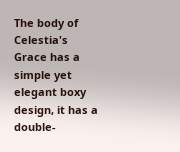The body of Celestia's Grace has a simple yet elegant boxy design, it has a double-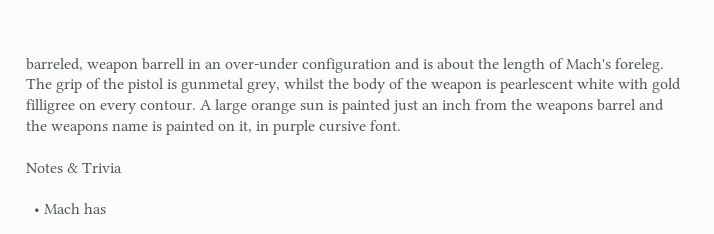barreled, weapon barrell in an over-under configuration and is about the length of Mach's foreleg. The grip of the pistol is gunmetal grey, whilst the body of the weapon is pearlescent white with gold filligree on every contour. A large orange sun is painted just an inch from the weapons barrel and the weapons name is painted on it, in purple cursive font.

Notes & Trivia

  • Mach has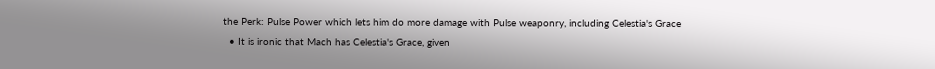the Perk: Pulse Power which lets him do more damage with Pulse weaponry, including Celestia's Grace
  • It is ironic that Mach has Celestia's Grace, given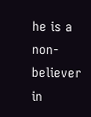he is a non-believer in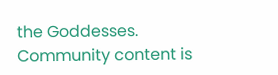the Goddesses.
Community content is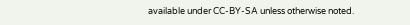available under CC-BY-SA unless otherwise noted.